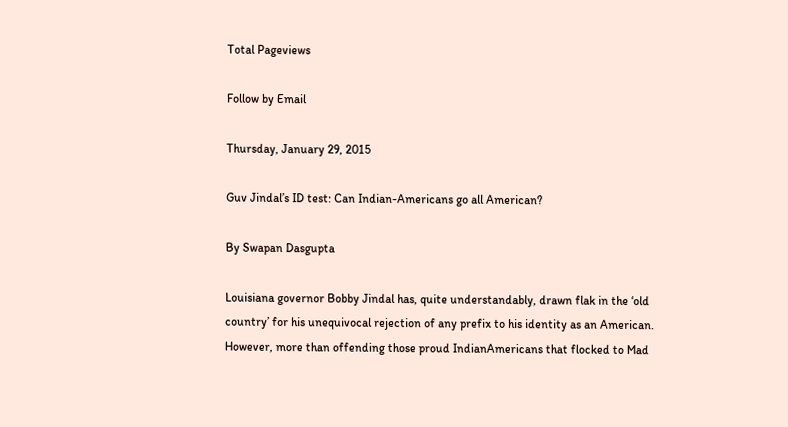Total Pageviews

Follow by Email

Thursday, January 29, 2015

Guv Jindal’s ID test: Can Indian-Americans go all American?

By Swapan Dasgupta

Louisiana governor Bobby Jindal has, quite understandably, drawn flak in the ‘old country’ for his unequivocal rejection of any prefix to his identity as an American. However, more than offending those proud IndianAmericans that flocked to Mad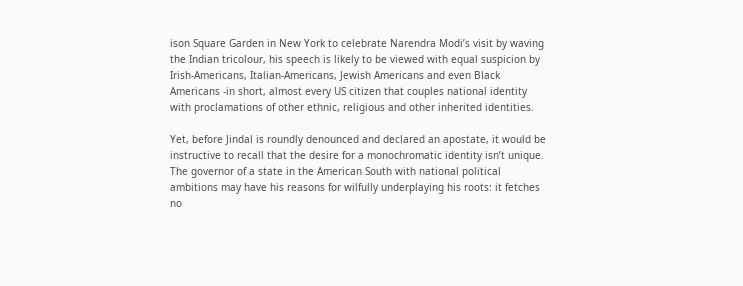ison Square Garden in New York to celebrate Narendra Modi’s visit by waving the Indian tricolour, his speech is likely to be viewed with equal suspicion by Irish-Americans, Italian-Americans, Jewish Americans and even Black Americans -in short, almost every US citizen that couples national identity with proclamations of other ethnic, religious and other inherited identities.

Yet, before Jindal is roundly denounced and declared an apostate, it would be instructive to recall that the desire for a monochromatic identity isn’t unique. The governor of a state in the American South with national political ambitions may have his reasons for wilfully underplaying his roots: it fetches no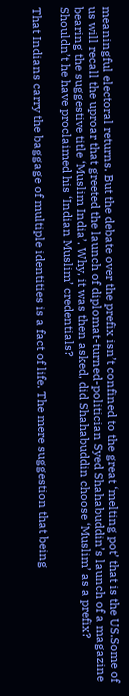meaningful electoral returns. But the debate over the prefix isn’t confined to the great ‘melting pot’ that is the US.Some of us will recall the uproar that greeted the launch of diplomat-turned-politician Syed Shahabuddin’s launch of a magazine bearing the suggestive title ‘Muslim India’. Why, it was then asked, did Shahabuddin choose ‘Muslim’ as a prefix? Shouldn’t he have proclaimed his ‘Indian Muslim’ credentials?

That Indians carry the baggage of multiple identities is a fact of life. The mere suggestion that being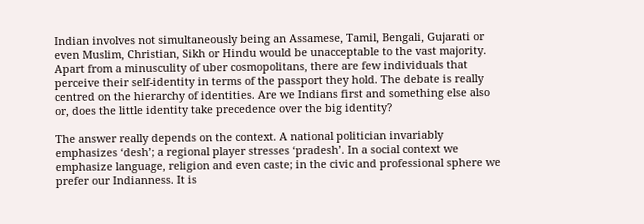Indian involves not simultaneously being an Assamese, Tamil, Bengali, Gujarati or even Muslim, Christian, Sikh or Hindu would be unacceptable to the vast majority. Apart from a minusculity of uber cosmopolitans, there are few individuals that perceive their self-identity in terms of the passport they hold. The debate is really centred on the hierarchy of identities. Are we Indians first and something else also or, does the little identity take precedence over the big identity?

The answer really depends on the context. A national politician invariably emphasizes ‘desh’; a regional player stresses ‘pradesh’. In a social context we emphasize language, religion and even caste; in the civic and professional sphere we prefer our Indianness. It is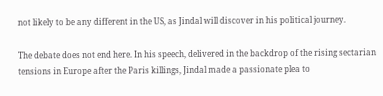not likely to be any different in the US, as Jindal will discover in his political journey.

The debate does not end here. In his speech, delivered in the backdrop of the rising sectarian tensions in Europe after the Paris killings, Jindal made a passionate plea to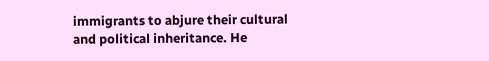immigrants to abjure their cultural and political inheritance. He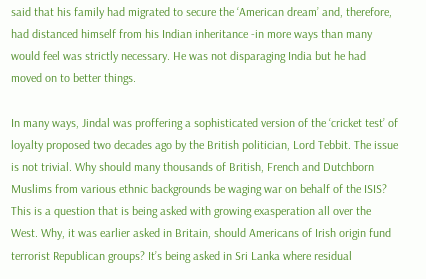said that his family had migrated to secure the ‘American dream’ and, therefore, had distanced himself from his Indian inheritance -in more ways than many would feel was strictly necessary. He was not disparaging India but he had moved on to better things.

In many ways, Jindal was proffering a sophisticated version of the ‘cricket test’ of loyalty proposed two decades ago by the British politician, Lord Tebbit. The issue is not trivial. Why should many thousands of British, French and Dutchborn Muslims from various ethnic backgrounds be waging war on behalf of the ISIS? This is a question that is being asked with growing exasperation all over the West. Why, it was earlier asked in Britain, should Americans of Irish origin fund terrorist Republican groups? It’s being asked in Sri Lanka where residual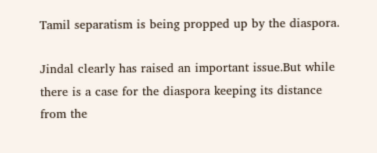Tamil separatism is being propped up by the diaspora.

Jindal clearly has raised an important issue.But while there is a case for the diaspora keeping its distance from the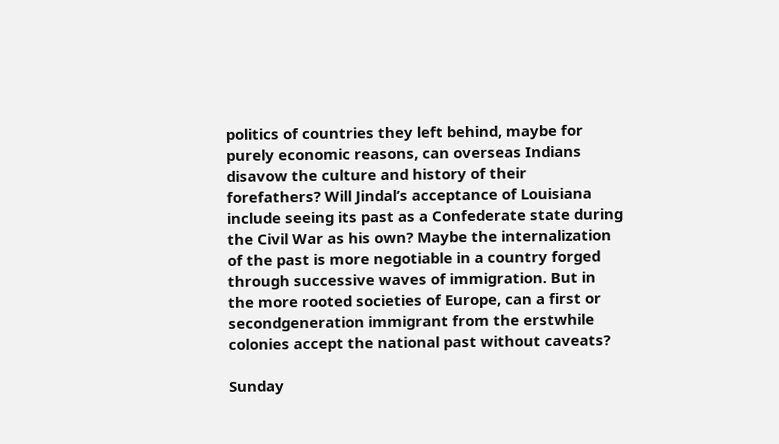politics of countries they left behind, maybe for purely economic reasons, can overseas Indians disavow the culture and history of their forefathers? Will Jindal’s acceptance of Louisiana include seeing its past as a Confederate state during the Civil War as his own? Maybe the internalization of the past is more negotiable in a country forged through successive waves of immigration. But in the more rooted societies of Europe, can a first or secondgeneration immigrant from the erstwhile colonies accept the national past without caveats?

Sunday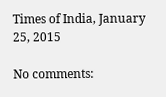Times of India, January 25, 2015

No comments: